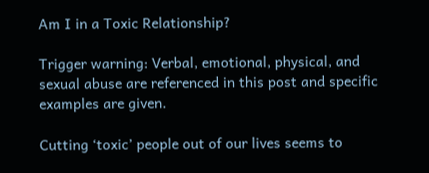Am I in a Toxic Relationship?

Trigger warning: Verbal, emotional, physical, and sexual abuse are referenced in this post and specific examples are given.

Cutting ‘toxic’ people out of our lives seems to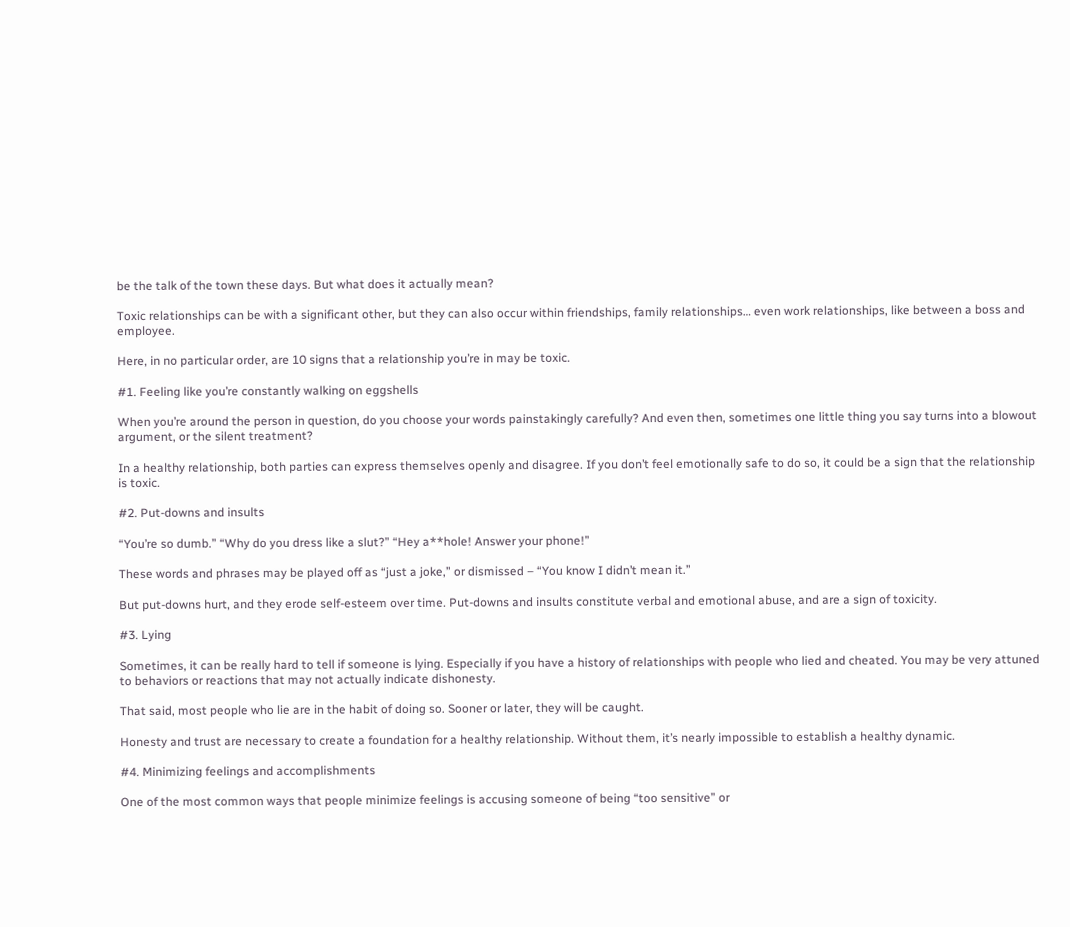be the talk of the town these days. But what does it actually mean?

Toxic relationships can be with a significant other, but they can also occur within friendships, family relationships… even work relationships, like between a boss and employee.

Here, in no particular order, are 10 signs that a relationship you’re in may be toxic.

#1. Feeling like you’re constantly walking on eggshells

When you’re around the person in question, do you choose your words painstakingly carefully? And even then, sometimes one little thing you say turns into a blowout argument, or the silent treatment?

In a healthy relationship, both parties can express themselves openly and disagree. If you don’t feel emotionally safe to do so, it could be a sign that the relationship is toxic.

#2. Put-downs and insults

“You’re so dumb.” “Why do you dress like a slut?” “Hey a**hole! Answer your phone!”

These words and phrases may be played off as “just a joke,” or dismissed – “You know I didn’t mean it.”

But put-downs hurt, and they erode self-esteem over time. Put-downs and insults constitute verbal and emotional abuse, and are a sign of toxicity.

#3. Lying

Sometimes, it can be really hard to tell if someone is lying. Especially if you have a history of relationships with people who lied and cheated. You may be very attuned to behaviors or reactions that may not actually indicate dishonesty.

That said, most people who lie are in the habit of doing so. Sooner or later, they will be caught.

Honesty and trust are necessary to create a foundation for a healthy relationship. Without them, it’s nearly impossible to establish a healthy dynamic.

#4. Minimizing feelings and accomplishments

One of the most common ways that people minimize feelings is accusing someone of being “too sensitive” or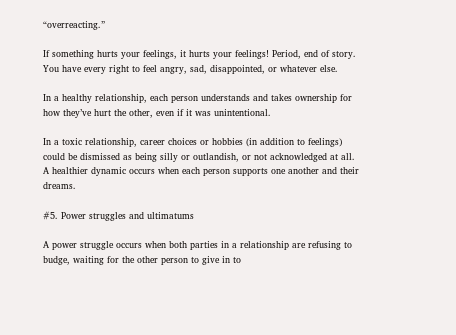“overreacting.”

If something hurts your feelings, it hurts your feelings! Period, end of story. You have every right to feel angry, sad, disappointed, or whatever else.

In a healthy relationship, each person understands and takes ownership for how they’ve hurt the other, even if it was unintentional.

In a toxic relationship, career choices or hobbies (in addition to feelings) could be dismissed as being silly or outlandish, or not acknowledged at all. A healthier dynamic occurs when each person supports one another and their dreams.

#5. Power struggles and ultimatums

A power struggle occurs when both parties in a relationship are refusing to budge, waiting for the other person to give in to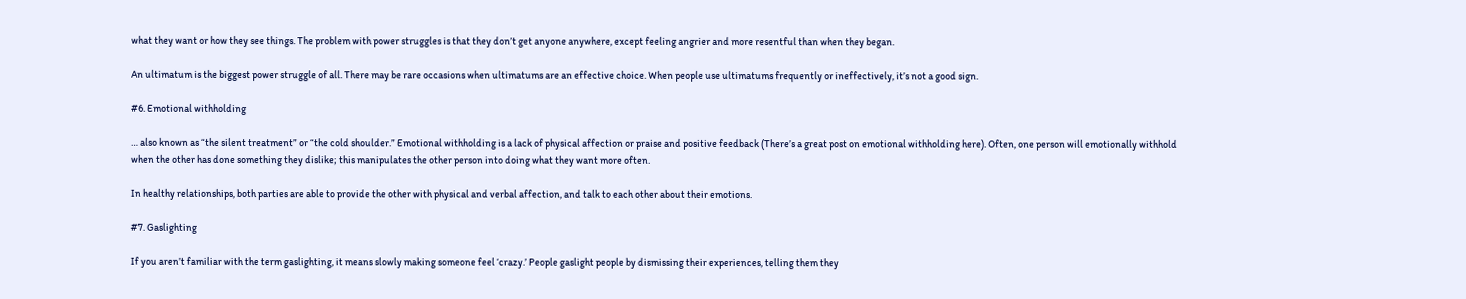what they want or how they see things. The problem with power struggles is that they don’t get anyone anywhere, except feeling angrier and more resentful than when they began.

An ultimatum is the biggest power struggle of all. There may be rare occasions when ultimatums are an effective choice. When people use ultimatums frequently or ineffectively, it’s not a good sign.

#6. Emotional withholding

… also known as “the silent treatment” or “the cold shoulder.” Emotional withholding is a lack of physical affection or praise and positive feedback (There’s a great post on emotional withholding here). Often, one person will emotionally withhold when the other has done something they dislike; this manipulates the other person into doing what they want more often.

In healthy relationships, both parties are able to provide the other with physical and verbal affection, and talk to each other about their emotions.

#7. Gaslighting

If you aren’t familiar with the term gaslighting, it means slowly making someone feel ‘crazy.’ People gaslight people by dismissing their experiences, telling them they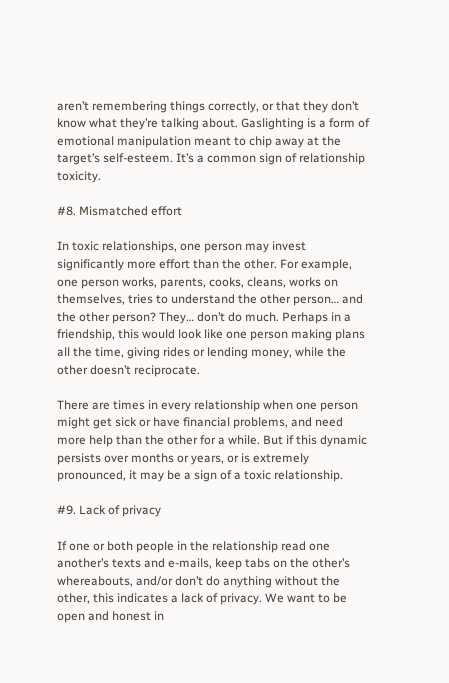aren’t remembering things correctly, or that they don’t know what they’re talking about. Gaslighting is a form of emotional manipulation meant to chip away at the target’s self-esteem. It’s a common sign of relationship toxicity.

#8. Mismatched effort

In toxic relationships, one person may invest significantly more effort than the other. For example, one person works, parents, cooks, cleans, works on themselves, tries to understand the other person… and the other person? They… don’t do much. Perhaps in a friendship, this would look like one person making plans all the time, giving rides or lending money, while the other doesn’t reciprocate.

There are times in every relationship when one person might get sick or have financial problems, and need more help than the other for a while. But if this dynamic persists over months or years, or is extremely pronounced, it may be a sign of a toxic relationship.

#9. Lack of privacy

If one or both people in the relationship read one another’s texts and e-mails, keep tabs on the other’s whereabouts, and/or don’t do anything without the other, this indicates a lack of privacy. We want to be open and honest in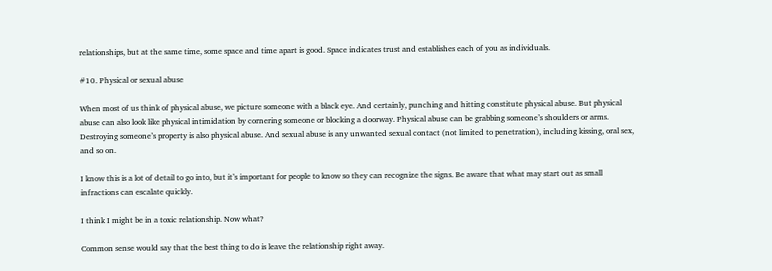relationships, but at the same time, some space and time apart is good. Space indicates trust and establishes each of you as individuals.

#10. Physical or sexual abuse

When most of us think of physical abuse, we picture someone with a black eye. And certainly, punching and hitting constitute physical abuse. But physical abuse can also look like physical intimidation by cornering someone or blocking a doorway. Physical abuse can be grabbing someone’s shoulders or arms. Destroying someone’s property is also physical abuse. And sexual abuse is any unwanted sexual contact (not limited to penetration), including kissing, oral sex, and so on.

I know this is a lot of detail to go into, but it’s important for people to know so they can recognize the signs. Be aware that what may start out as small infractions can escalate quickly.

I think I might be in a toxic relationship. Now what?

Common sense would say that the best thing to do is leave the relationship right away.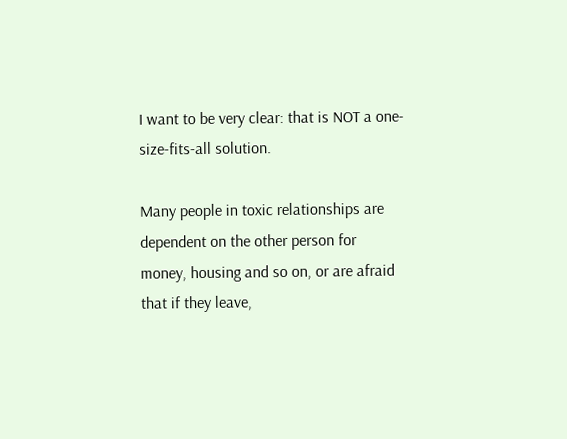I want to be very clear: that is NOT a one-size-fits-all solution.

Many people in toxic relationships are dependent on the other person for money, housing and so on, or are afraid that if they leave,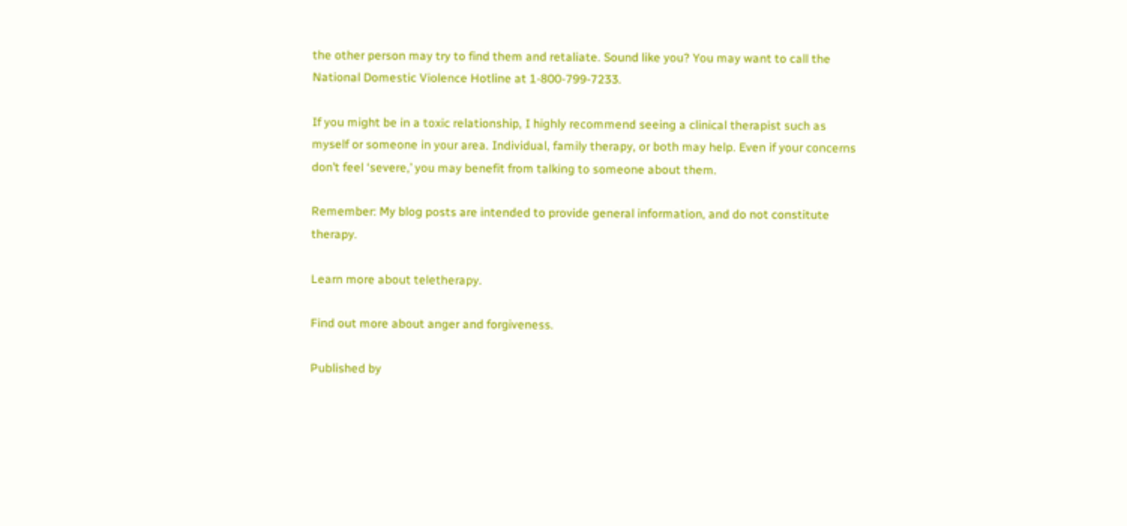the other person may try to find them and retaliate. Sound like you? You may want to call the National Domestic Violence Hotline at 1-800-799-7233.

If you might be in a toxic relationship, I highly recommend seeing a clinical therapist such as myself or someone in your area. Individual, family therapy, or both may help. Even if your concerns don’t feel ‘severe,’ you may benefit from talking to someone about them.

Remember: My blog posts are intended to provide general information, and do not constitute therapy.

Learn more about teletherapy.

Find out more about anger and forgiveness.

Published by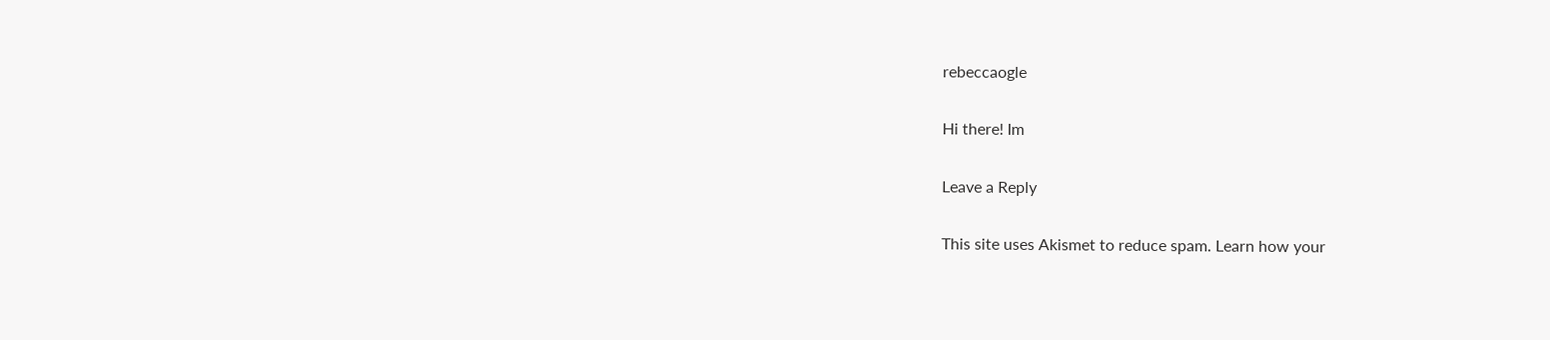rebeccaogle

Hi there! Im

Leave a Reply

This site uses Akismet to reduce spam. Learn how your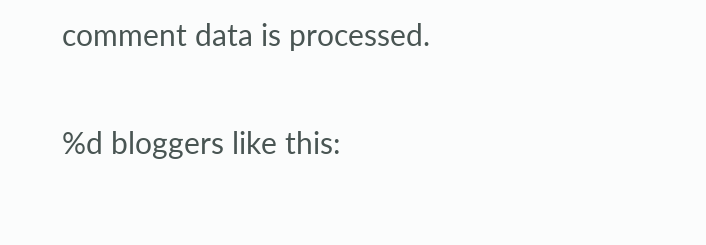comment data is processed.

%d bloggers like this: